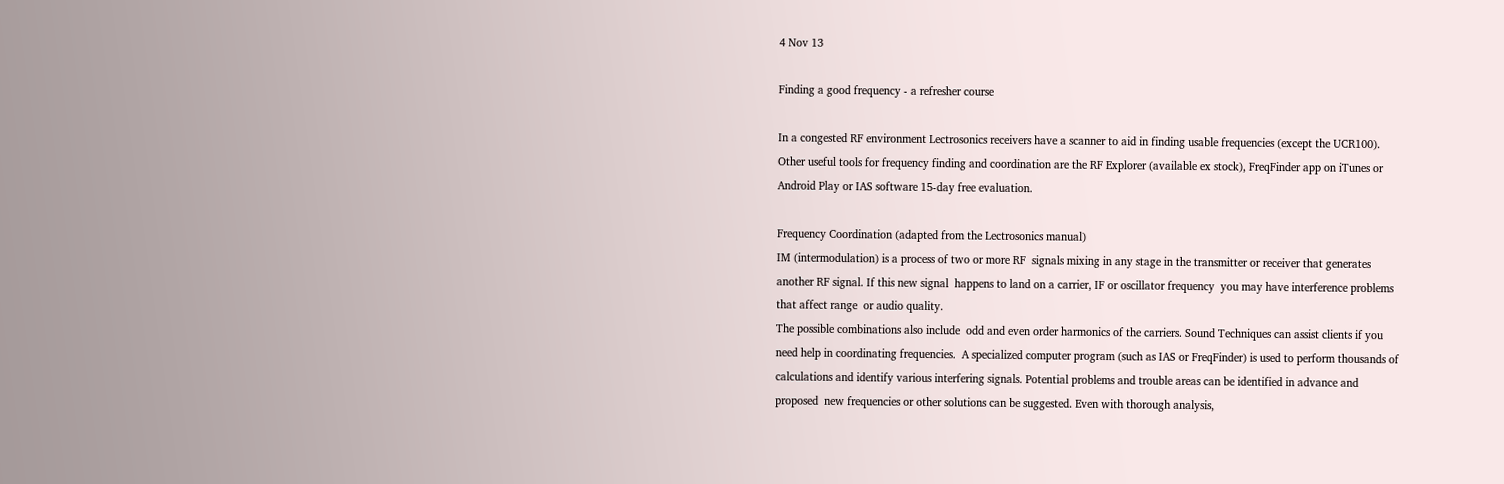4 Nov 13

Finding a good frequency - a refresher course

In a congested RF environment Lectrosonics receivers have a scanner to aid in finding usable frequencies (except the UCR100). Other useful tools for frequency finding and coordination are the RF Explorer (available ex stock), FreqFinder app on iTunes or Android Play or IAS software 15-day free evaluation.

Frequency Coordination (adapted from the Lectrosonics manual)
IM (intermodulation) is a process of two or more RF  signals mixing in any stage in the transmitter or receiver that generates another RF signal. If this new signal  happens to land on a carrier, IF or oscillator frequency  you may have interference problems that affect range  or audio quality.
The possible combinations also include  odd and even order harmonics of the carriers. Sound Techniques can assist clients if you need help in coordinating frequencies.  A specialized computer program (such as IAS or FreqFinder) is used to perform thousands of calculations and identify various interfering signals. Potential problems and trouble areas can be identified in advance and proposed  new frequencies or other solutions can be suggested. Even with thorough analysis,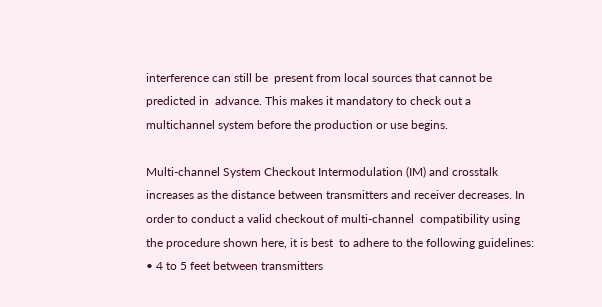interference can still be  present from local sources that cannot be predicted in  advance. This makes it mandatory to check out a multichannel system before the production or use begins.

Multi-channel System Checkout Intermodulation (IM) and crosstalk increases as the distance between transmitters and receiver decreases. In order to conduct a valid checkout of multi-channel  compatibility using the procedure shown here, it is best  to adhere to the following guidelines:
• 4 to 5 feet between transmitters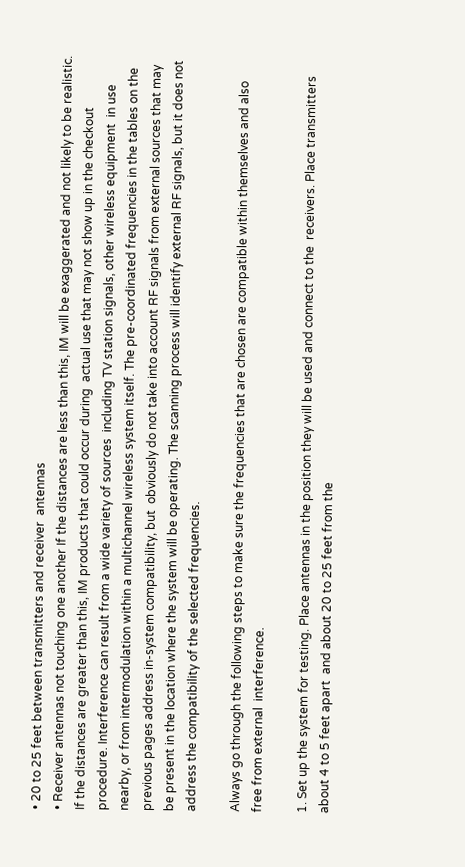• 20 to 25 feet between transmitters and receiver  antennas
• Receiver antennas not touching one another If the distances are less than this, IM will be exaggerated and not likely to be realistic.
If the distances are greater than this, IM products that could occur during  actual use that may not show up in the checkout procedure. Interference can result from a wide variety of sources  including TV station signals, other wireless equipment  in use nearby, or from intermodulation within a multichannel wireless system itself. The pre-coordinated frequencies in the tables on the  previous pages address in-system compatibility, but  obviously do not take into account RF signals from external sources that may be present in the location where the system will be operating. The scanning process will identify external RF signals, but it does not address the compatibility of the selected frequencies.

Always go through the following steps to make sure the frequencies that are chosen are compatible within themselves and also free from external  interference.

1. Set up the system for testing. Place antennas in the position they will be used and connect to the  receivers. Place transmitters about 4 to 5 feet apart  and about 20 to 25 feet from the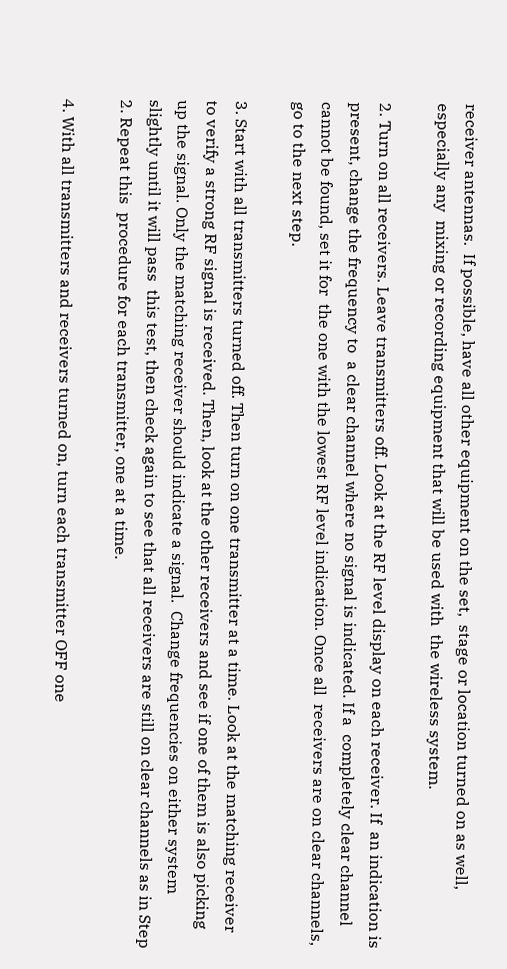receiver antennas.  If possible, have all other equipment on the set,  stage or location turned on as well, especially any  mixing or recording equipment that will be used with  the wireless system.

2. Turn on all receivers. Leave transmitters off. Look at the RF level display on each receiver. If  an indication is present, change the frequency to  a clear channel where no signal is indicated. If a  completely clear channel cannot be found, set it for  the one with the lowest RF level indication. Once all  receivers are on clear channels, go to the next step.

3. Start with all transmitters turned off. Then turn on one transmitter at a time. Look at the matching receiver to verify a strong RF signal is received. Then, look at the other receivers and see if one of them is also picking up the signal. Only the matching receiver should indicate a signal.  Change frequencies on either system slightly until it will pass  this test, then check again to see that all receivers are still on clear channels as in Step 2. Repeat this  procedure for each transmitter, one at a time.

4. With all transmitters and receivers turned on, turn each transmitter OFF one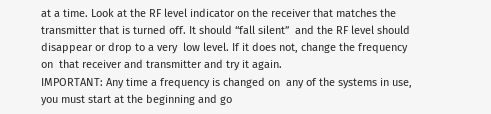at a time. Look at the RF level indicator on the receiver that matches the transmitter that is turned off. It should “fall silent”  and the RF level should disappear or drop to a very  low level. If it does not, change the frequency on  that receiver and transmitter and try it again.
IMPORTANT: Any time a frequency is changed on  any of the systems in use, you must start at the beginning and go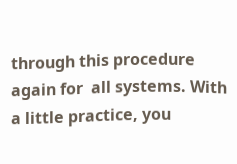through this procedure again for  all systems. With a little practice, you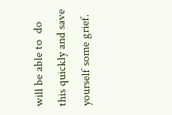will be able to  do this quickly and save yourself some grief.